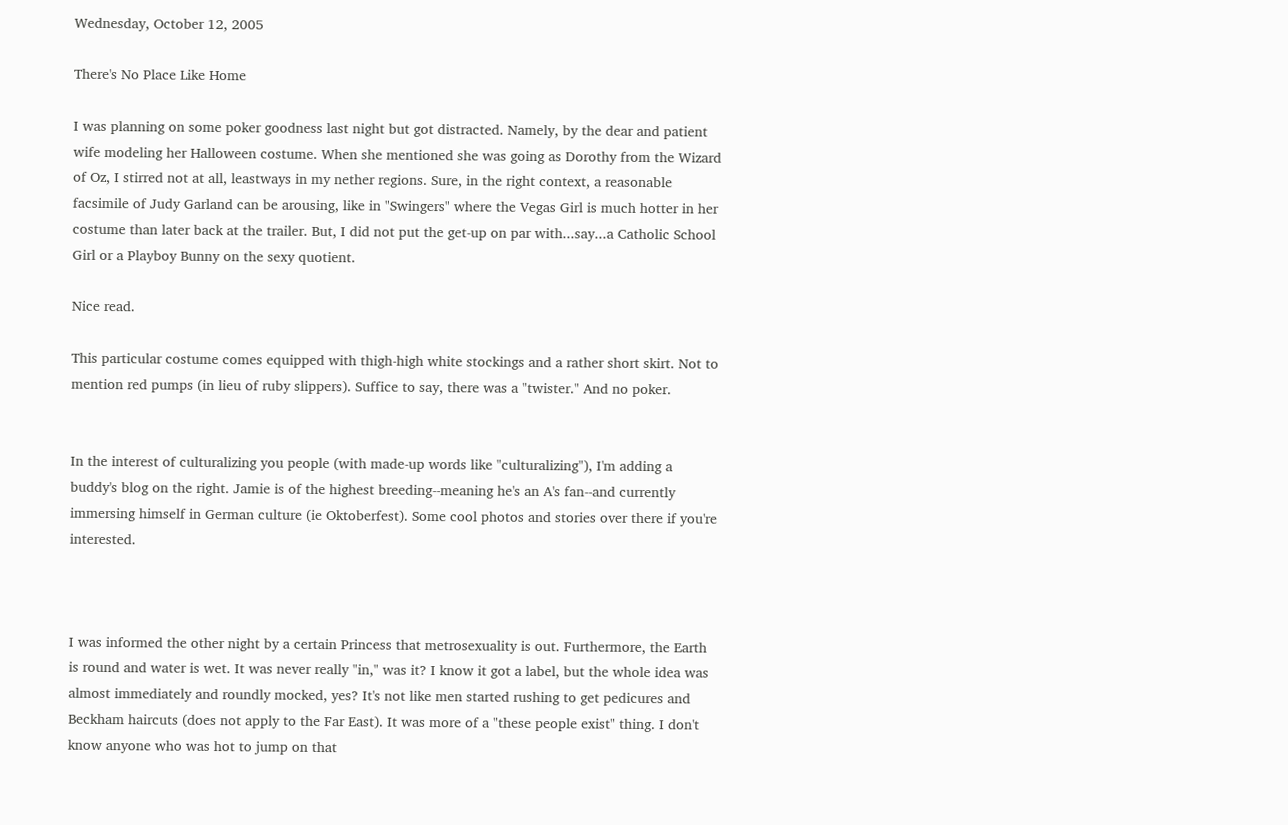Wednesday, October 12, 2005

There's No Place Like Home

I was planning on some poker goodness last night but got distracted. Namely, by the dear and patient wife modeling her Halloween costume. When she mentioned she was going as Dorothy from the Wizard of Oz, I stirred not at all, leastways in my nether regions. Sure, in the right context, a reasonable facsimile of Judy Garland can be arousing, like in "Swingers" where the Vegas Girl is much hotter in her costume than later back at the trailer. But, I did not put the get-up on par with...say...a Catholic School Girl or a Playboy Bunny on the sexy quotient.

Nice read.

This particular costume comes equipped with thigh-high white stockings and a rather short skirt. Not to mention red pumps (in lieu of ruby slippers). Suffice to say, there was a "twister." And no poker.


In the interest of culturalizing you people (with made-up words like "culturalizing"), I'm adding a buddy's blog on the right. Jamie is of the highest breeding--meaning he's an A's fan--and currently immersing himself in German culture (ie Oktoberfest). Some cool photos and stories over there if you're interested.



I was informed the other night by a certain Princess that metrosexuality is out. Furthermore, the Earth is round and water is wet. It was never really "in," was it? I know it got a label, but the whole idea was almost immediately and roundly mocked, yes? It's not like men started rushing to get pedicures and Beckham haircuts (does not apply to the Far East). It was more of a "these people exist" thing. I don't know anyone who was hot to jump on that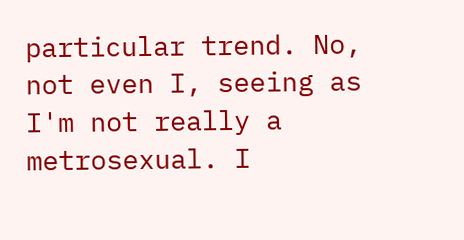particular trend. No, not even I, seeing as I'm not really a metrosexual. I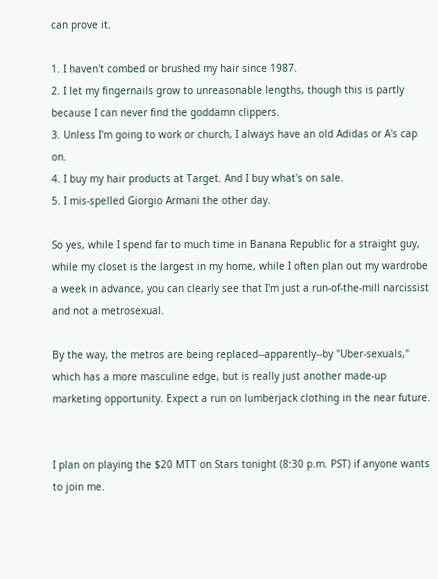can prove it.

1. I haven't combed or brushed my hair since 1987.
2. I let my fingernails grow to unreasonable lengths, though this is partly because I can never find the goddamn clippers.
3. Unless I'm going to work or church, I always have an old Adidas or A's cap on.
4. I buy my hair products at Target. And I buy what's on sale.
5. I mis-spelled Giorgio Armani the other day.

So yes, while I spend far to much time in Banana Republic for a straight guy, while my closet is the largest in my home, while I often plan out my wardrobe a week in advance, you can clearly see that I'm just a run-of-the-mill narcissist and not a metrosexual.

By the way, the metros are being replaced--apparently--by "Uber-sexuals," which has a more masculine edge, but is really just another made-up marketing opportunity. Expect a run on lumberjack clothing in the near future.


I plan on playing the $20 MTT on Stars tonight (8:30 p.m. PST) if anyone wants to join me.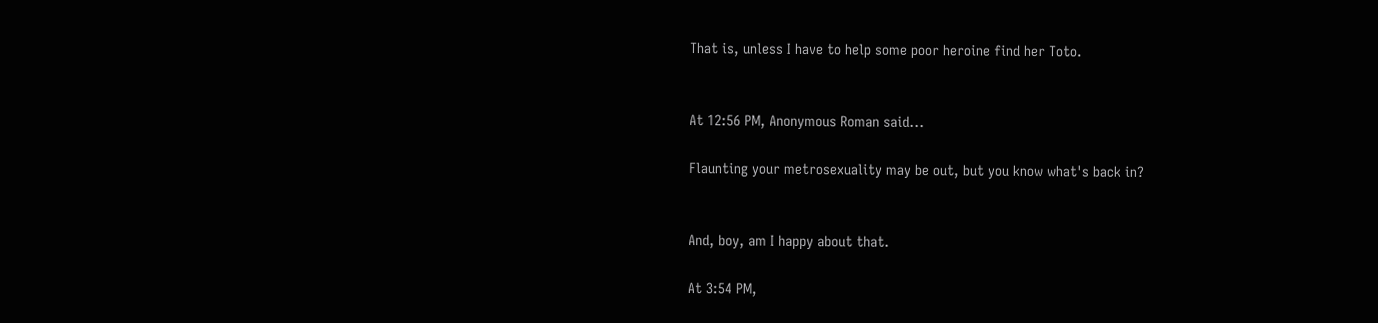That is, unless I have to help some poor heroine find her Toto.


At 12:56 PM, Anonymous Roman said...

Flaunting your metrosexuality may be out, but you know what's back in?


And, boy, am I happy about that.

At 3:54 PM,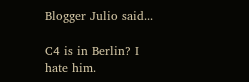Blogger Julio said...

C4 is in Berlin? I hate him.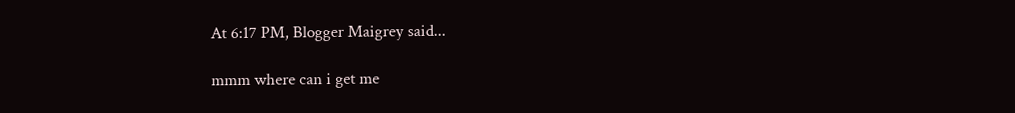At 6:17 PM, Blogger Maigrey said...

mmm where can i get me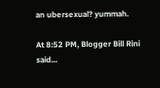an ubersexual? yummah.

At 8:52 PM, Blogger Bill Rini said...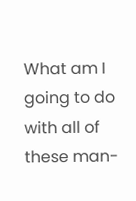What am I going to do with all of these man-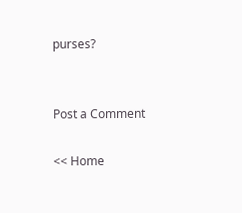purses?


Post a Comment

<< Home